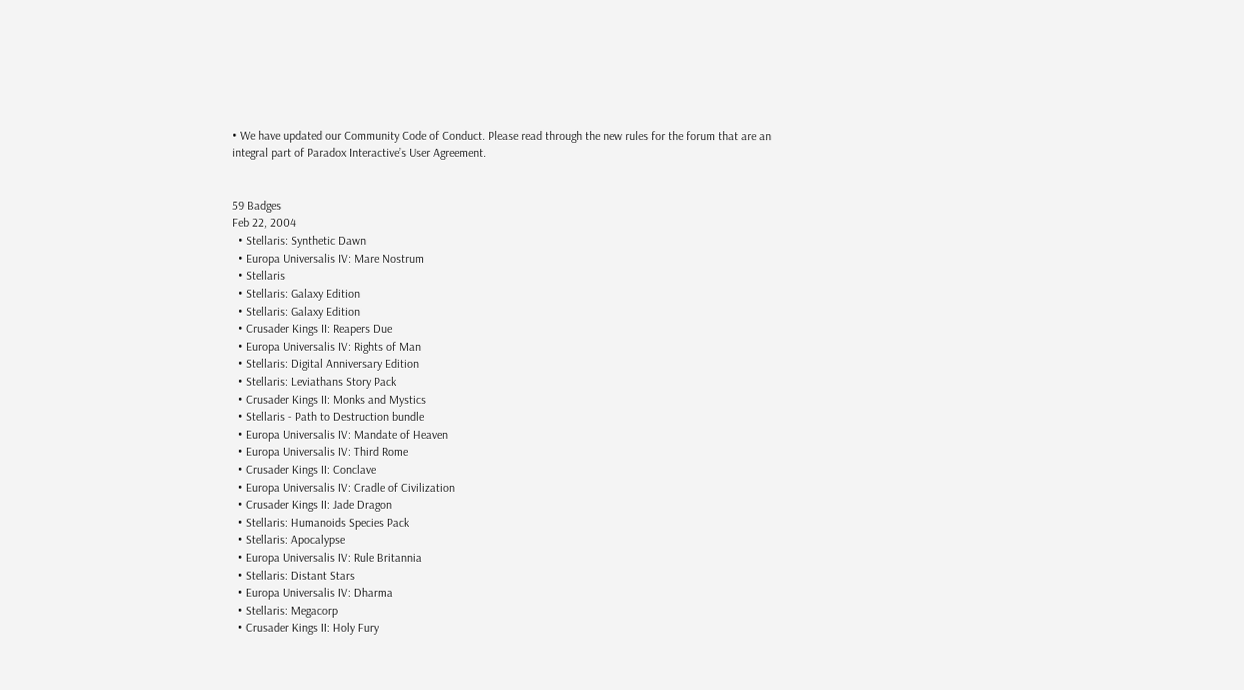• We have updated our Community Code of Conduct. Please read through the new rules for the forum that are an integral part of Paradox Interactive’s User Agreement.


59 Badges
Feb 22, 2004
  • Stellaris: Synthetic Dawn
  • Europa Universalis IV: Mare Nostrum
  • Stellaris
  • Stellaris: Galaxy Edition
  • Stellaris: Galaxy Edition
  • Crusader Kings II: Reapers Due
  • Europa Universalis IV: Rights of Man
  • Stellaris: Digital Anniversary Edition
  • Stellaris: Leviathans Story Pack
  • Crusader Kings II: Monks and Mystics
  • Stellaris - Path to Destruction bundle
  • Europa Universalis IV: Mandate of Heaven
  • Europa Universalis IV: Third Rome
  • Crusader Kings II: Conclave
  • Europa Universalis IV: Cradle of Civilization
  • Crusader Kings II: Jade Dragon
  • Stellaris: Humanoids Species Pack
  • Stellaris: Apocalypse
  • Europa Universalis IV: Rule Britannia
  • Stellaris: Distant Stars
  • Europa Universalis IV: Dharma
  • Stellaris: Megacorp
  • Crusader Kings II: Holy Fury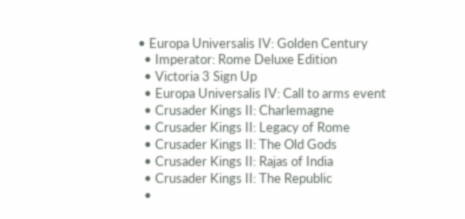• Europa Universalis IV: Golden Century
  • Imperator: Rome Deluxe Edition
  • Victoria 3 Sign Up
  • Europa Universalis IV: Call to arms event
  • Crusader Kings II: Charlemagne
  • Crusader Kings II: Legacy of Rome
  • Crusader Kings II: The Old Gods
  • Crusader Kings II: Rajas of India
  • Crusader Kings II: The Republic
  •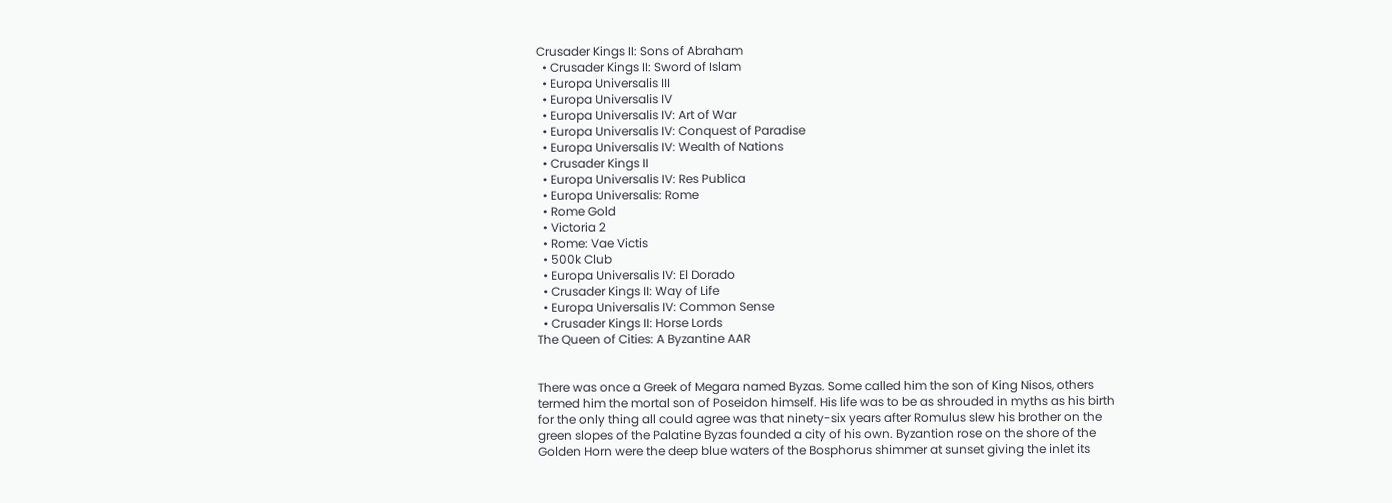Crusader Kings II: Sons of Abraham
  • Crusader Kings II: Sword of Islam
  • Europa Universalis III
  • Europa Universalis IV
  • Europa Universalis IV: Art of War
  • Europa Universalis IV: Conquest of Paradise
  • Europa Universalis IV: Wealth of Nations
  • Crusader Kings II
  • Europa Universalis IV: Res Publica
  • Europa Universalis: Rome
  • Rome Gold
  • Victoria 2
  • Rome: Vae Victis
  • 500k Club
  • Europa Universalis IV: El Dorado
  • Crusader Kings II: Way of Life
  • Europa Universalis IV: Common Sense
  • Crusader Kings II: Horse Lords
The Queen of Cities: A Byzantine AAR


There was once a Greek of Megara named Byzas. Some called him the son of King Nisos, others termed him the mortal son of Poseidon himself. His life was to be as shrouded in myths as his birth for the only thing all could agree was that ninety-six years after Romulus slew his brother on the green slopes of the Palatine Byzas founded a city of his own. Byzantion rose on the shore of the Golden Horn were the deep blue waters of the Bosphorus shimmer at sunset giving the inlet its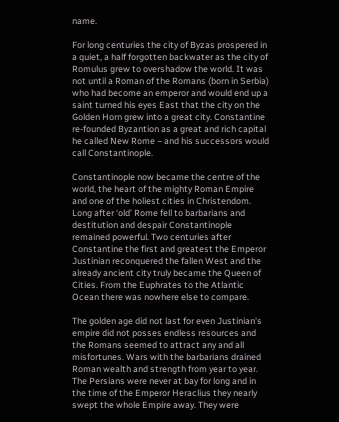name.

For long centuries the city of Byzas prospered in a quiet, a half forgotten backwater as the city of Romulus grew to overshadow the world. It was not until a Roman of the Romans (born in Serbia) who had become an emperor and would end up a saint turned his eyes East that the city on the Golden Horn grew into a great city. Constantine re-founded Byzantion as a great and rich capital he called New Rome – and his successors would call Constantinople.

Constantinople now became the centre of the world, the heart of the mighty Roman Empire and one of the holiest cities in Christendom. Long after ‘old’ Rome fell to barbarians and destitution and despair Constantinople remained powerful. Two centuries after Constantine the first and greatest the Emperor Justinian reconquered the fallen West and the already ancient city truly became the Queen of Cities. From the Euphrates to the Atlantic Ocean there was nowhere else to compare.

The golden age did not last for even Justinian's empire did not posses endless resources and the Romans seemed to attract any and all misfortunes. Wars with the barbarians drained Roman wealth and strength from year to year. The Persians were never at bay for long and in the time of the Emperor Heraclius they nearly swept the whole Empire away. They were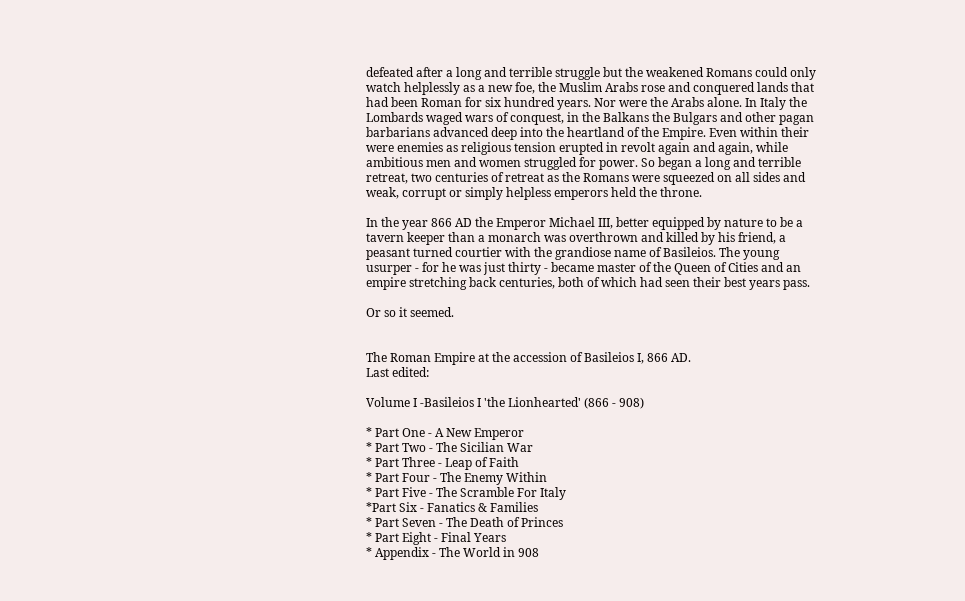defeated after a long and terrible struggle but the weakened Romans could only watch helplessly as a new foe, the Muslim Arabs rose and conquered lands that had been Roman for six hundred years. Nor were the Arabs alone. In Italy the Lombards waged wars of conquest, in the Balkans the Bulgars and other pagan barbarians advanced deep into the heartland of the Empire. Even within their were enemies as religious tension erupted in revolt again and again, while ambitious men and women struggled for power. So began a long and terrible retreat, two centuries of retreat as the Romans were squeezed on all sides and weak, corrupt or simply helpless emperors held the throne.

In the year 866 AD the Emperor Michael III, better equipped by nature to be a tavern keeper than a monarch was overthrown and killed by his friend, a peasant turned courtier with the grandiose name of Basileios. The young usurper - for he was just thirty - became master of the Queen of Cities and an empire stretching back centuries, both of which had seen their best years pass.

Or so it seemed.


The Roman Empire at the accession of Basileios I, 866 AD.
Last edited:

Volume I -Basileios I 'the Lionhearted' (866 - 908)

* Part One - A New Emperor
* Part Two - The Sicilian War
* Part Three - Leap of Faith
* Part Four - The Enemy Within
* Part Five - The Scramble For Italy
*Part Six - Fanatics & Families
* Part Seven - The Death of Princes
* Part Eight - Final Years
* Appendix - The World in 908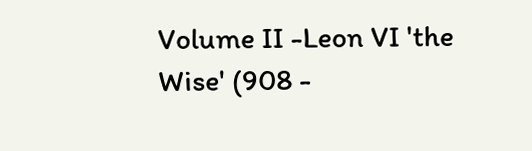Volume II -Leon VI 'the Wise' (908 -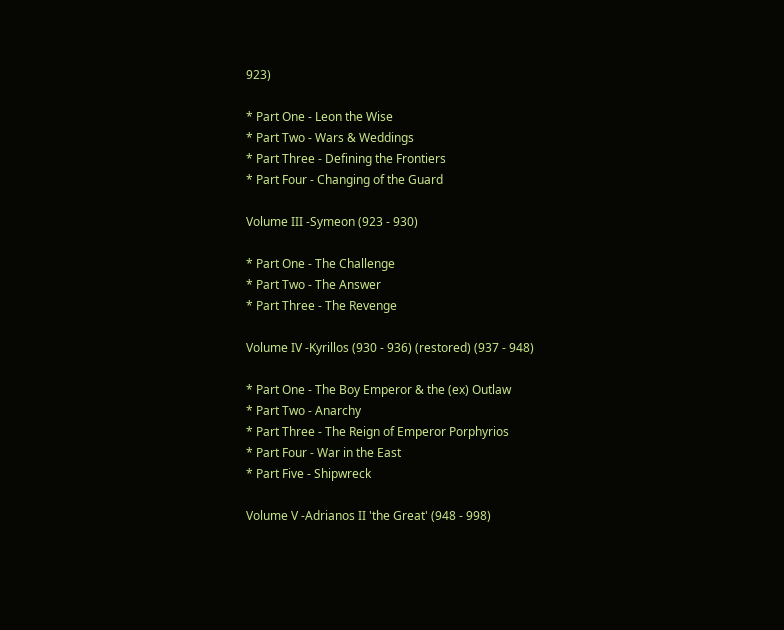923)

* Part One - Leon the Wise
* Part Two - Wars & Weddings
* Part Three - Defining the Frontiers
* Part Four - Changing of the Guard

Volume III -Symeon (923 - 930)

* Part One - The Challenge
* Part Two - The Answer
* Part Three - The Revenge

Volume IV -Kyrillos (930 - 936) (restored) (937 - 948)

* Part One - The Boy Emperor & the (ex) Outlaw
* Part Two - Anarchy
* Part Three - The Reign of Emperor Porphyrios
* Part Four - War in the East
* Part Five - Shipwreck

Volume V -Adrianos II 'the Great' (948 - 998)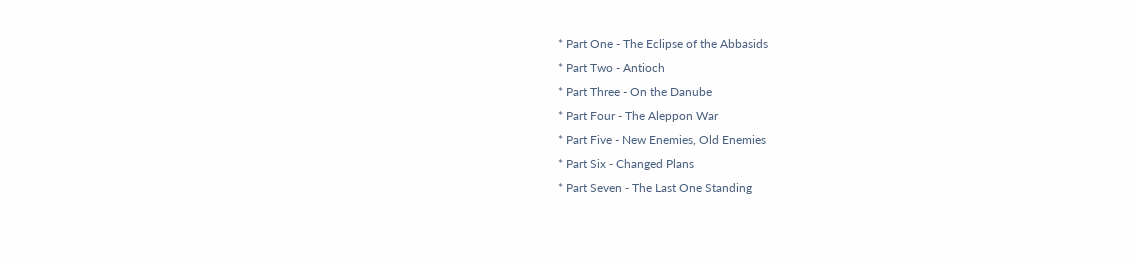* Part One - The Eclipse of the Abbasids
* Part Two - Antioch
* Part Three - On the Danube
* Part Four - The Aleppon War
* Part Five - New Enemies, Old Enemies
* Part Six - Changed Plans
* Part Seven - The Last One Standing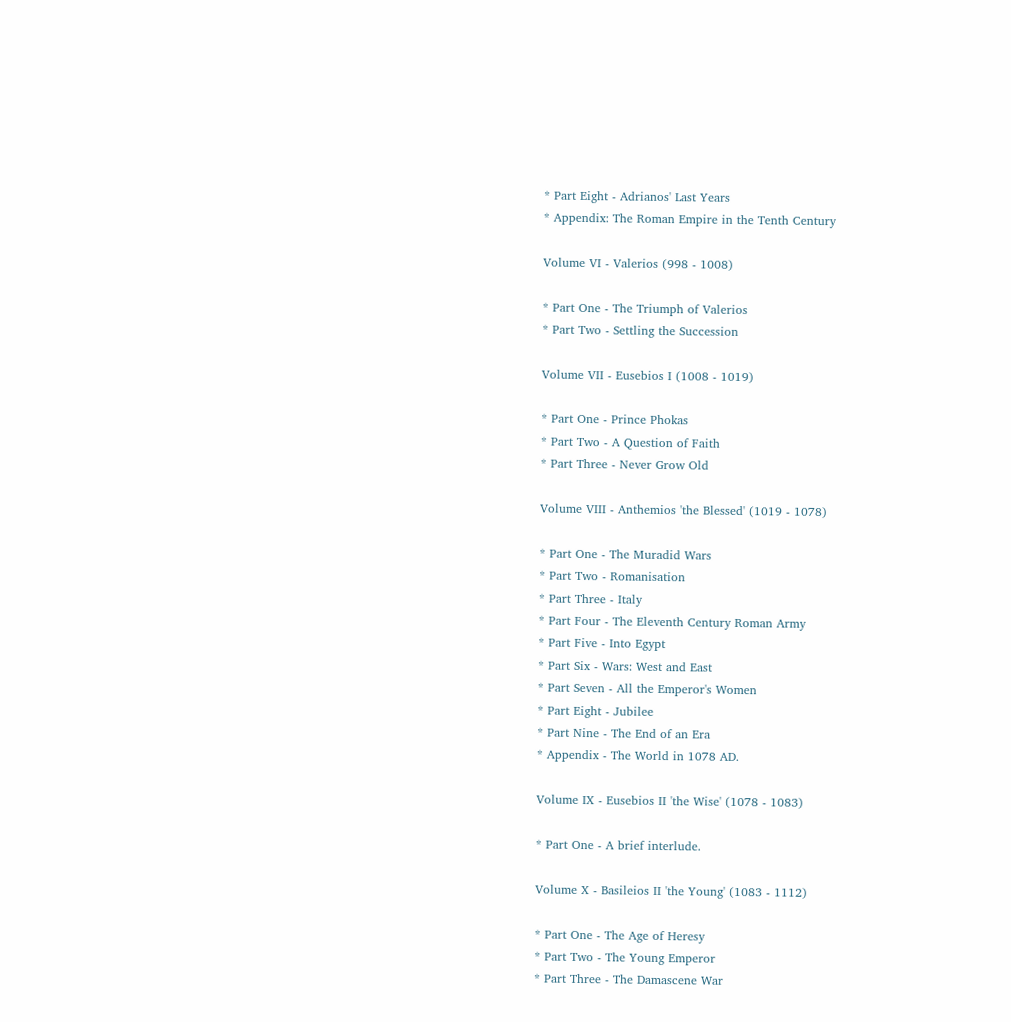* Part Eight - Adrianos' Last Years
* Appendix: The Roman Empire in the Tenth Century

Volume VI - Valerios (998 - 1008)

* Part One - The Triumph of Valerios
* Part Two - Settling the Succession

Volume VII - Eusebios I (1008 - 1019)

* Part One - Prince Phokas
* Part Two - A Question of Faith
* Part Three - Never Grow Old

Volume VIII - Anthemios 'the Blessed' (1019 - 1078)

* Part One - The Muradid Wars
* Part Two - Romanisation
* Part Three - Italy
* Part Four - The Eleventh Century Roman Army
* Part Five - Into Egypt
* Part Six - Wars: West and East
* Part Seven - All the Emperor's Women
* Part Eight - Jubilee
* Part Nine - The End of an Era
* Appendix - The World in 1078 AD.

Volume IX - Eusebios II 'the Wise' (1078 - 1083)

* Part One - A brief interlude.

Volume X - Basileios II 'the Young' (1083 - 1112)

* Part One - The Age of Heresy
* Part Two - The Young Emperor
* Part Three - The Damascene War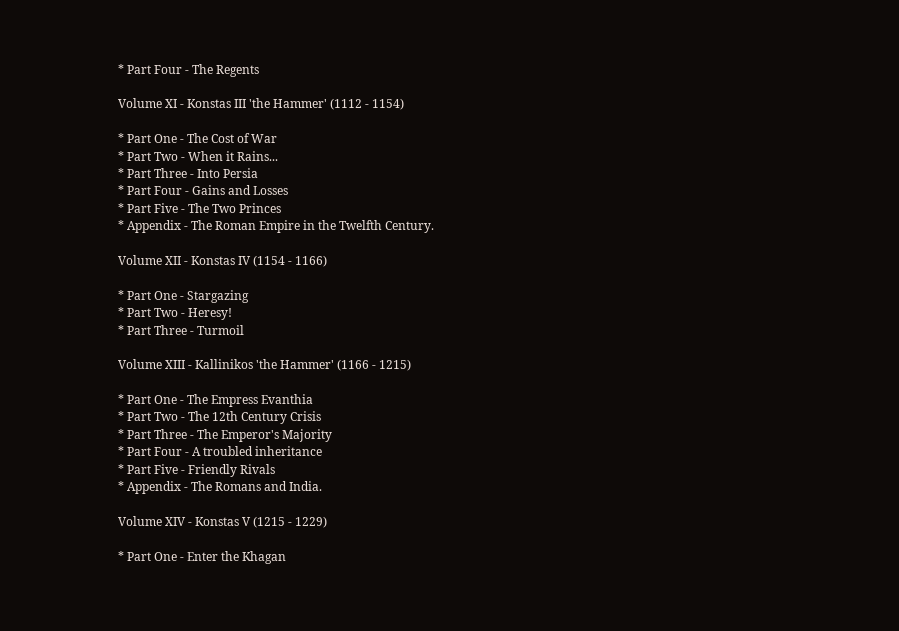* Part Four - The Regents

Volume XI - Konstas III 'the Hammer' (1112 - 1154)

* Part One - The Cost of War
* Part Two - When it Rains...
* Part Three - Into Persia
* Part Four - Gains and Losses
* Part Five - The Two Princes
* Appendix - The Roman Empire in the Twelfth Century.

Volume XII - Konstas IV (1154 - 1166)

* Part One - Stargazing
* Part Two - Heresy!
* Part Three - Turmoil

Volume XIII - Kallinikos 'the Hammer' (1166 - 1215)

* Part One - The Empress Evanthia
* Part Two - The 12th Century Crisis
* Part Three - The Emperor's Majority
* Part Four - A troubled inheritance
* Part Five - Friendly Rivals
* Appendix - The Romans and India.

Volume XIV - Konstas V (1215 - 1229)

* Part One - Enter the Khagan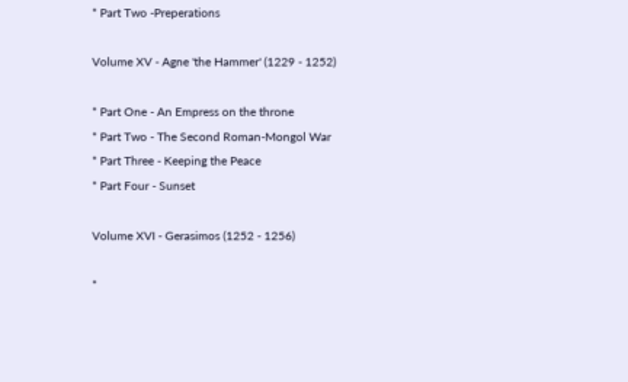* Part Two -Preperations

Volume XV - Agne 'the Hammer' (1229 - 1252)

* Part One - An Empress on the throne
* Part Two - The Second Roman-Mongol War
* Part Three - Keeping the Peace
* Part Four - Sunset

Volume XVI - Gerasimos (1252 - 1256)

*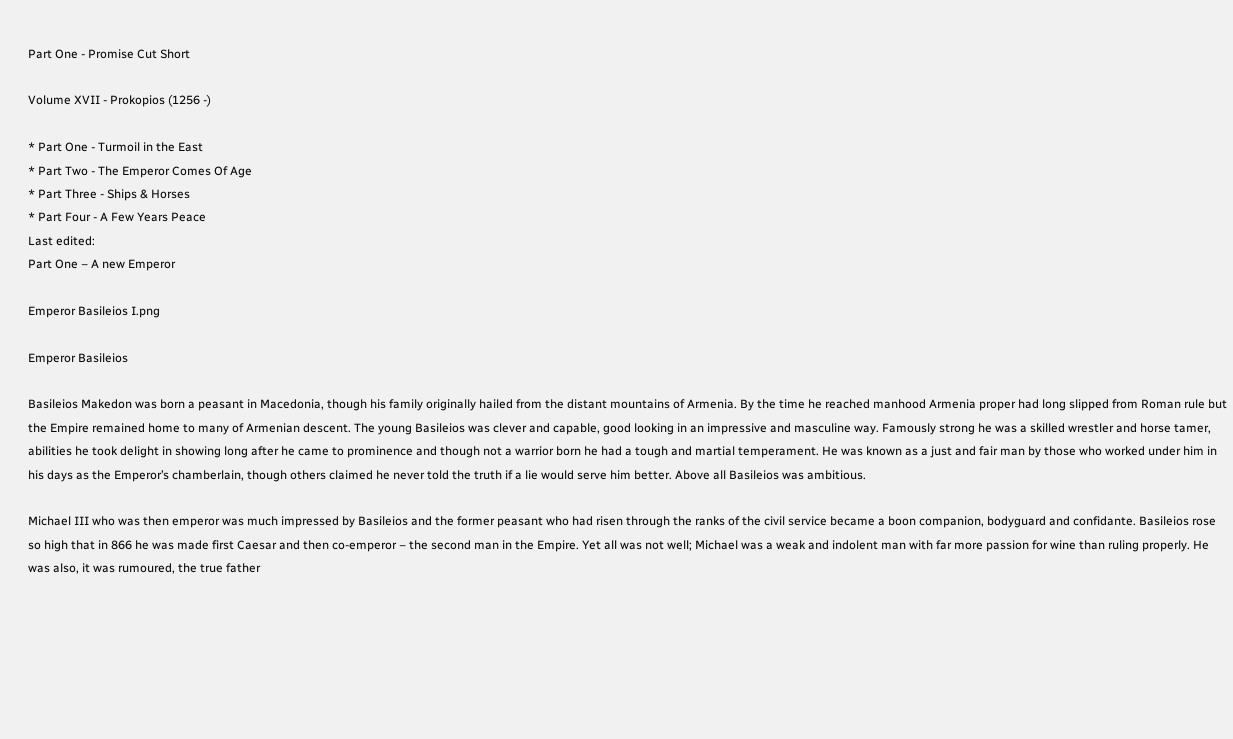Part One - Promise Cut Short

Volume XVII - Prokopios (1256 -)

* Part One - Turmoil in the East
* Part Two - The Emperor Comes Of Age
* Part Three - Ships & Horses
* Part Four - A Few Years Peace
Last edited:
Part One – A new Emperor

Emperor Basileios I.png

Emperor Basileios

Basileios Makedon was born a peasant in Macedonia, though his family originally hailed from the distant mountains of Armenia. By the time he reached manhood Armenia proper had long slipped from Roman rule but the Empire remained home to many of Armenian descent. The young Basileios was clever and capable, good looking in an impressive and masculine way. Famously strong he was a skilled wrestler and horse tamer, abilities he took delight in showing long after he came to prominence and though not a warrior born he had a tough and martial temperament. He was known as a just and fair man by those who worked under him in his days as the Emperor’s chamberlain, though others claimed he never told the truth if a lie would serve him better. Above all Basileios was ambitious.

Michael III who was then emperor was much impressed by Basileios and the former peasant who had risen through the ranks of the civil service became a boon companion, bodyguard and confidante. Basileios rose so high that in 866 he was made first Caesar and then co-emperor – the second man in the Empire. Yet all was not well; Michael was a weak and indolent man with far more passion for wine than ruling properly. He was also, it was rumoured, the true father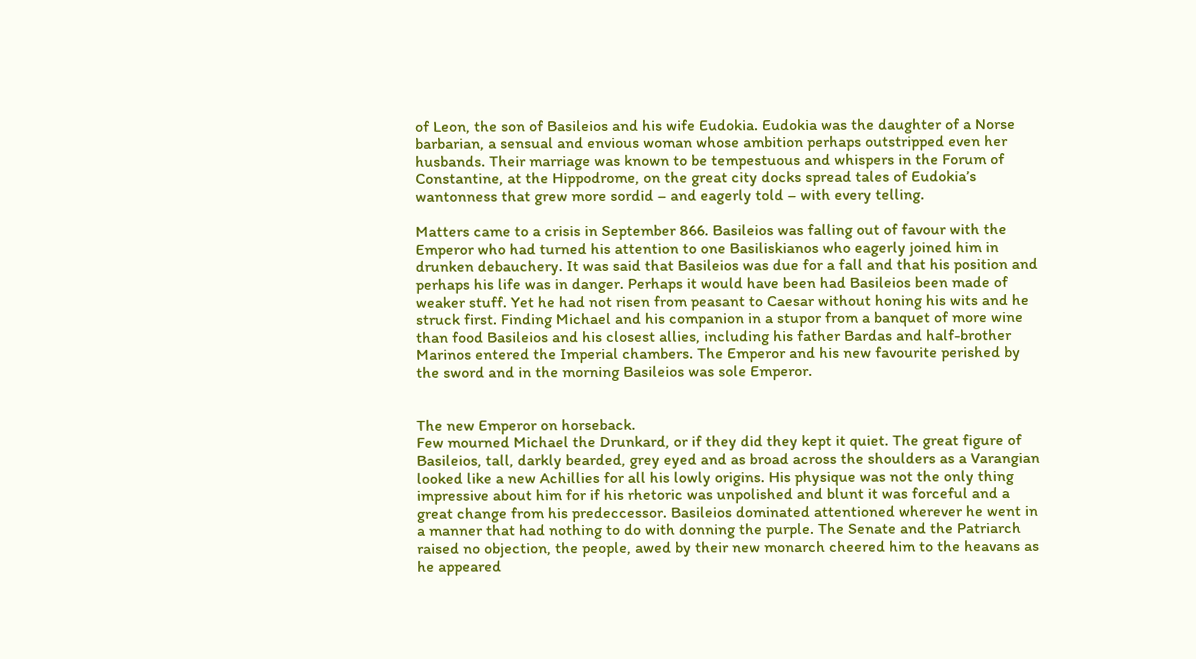of Leon, the son of Basileios and his wife Eudokia. Eudokia was the daughter of a Norse barbarian, a sensual and envious woman whose ambition perhaps outstripped even her husbands. Their marriage was known to be tempestuous and whispers in the Forum of Constantine, at the Hippodrome, on the great city docks spread tales of Eudokia’s wantonness that grew more sordid – and eagerly told – with every telling.

Matters came to a crisis in September 866. Basileios was falling out of favour with the Emperor who had turned his attention to one Basiliskianos who eagerly joined him in drunken debauchery. It was said that Basileios was due for a fall and that his position and perhaps his life was in danger. Perhaps it would have been had Basileios been made of weaker stuff. Yet he had not risen from peasant to Caesar without honing his wits and he struck first. Finding Michael and his companion in a stupor from a banquet of more wine than food Basileios and his closest allies, including his father Bardas and half-brother Marinos entered the Imperial chambers. The Emperor and his new favourite perished by the sword and in the morning Basileios was sole Emperor.


The new Emperor on horseback.
Few mourned Michael the Drunkard, or if they did they kept it quiet. The great figure of Basileios, tall, darkly bearded, grey eyed and as broad across the shoulders as a Varangian looked like a new Achillies for all his lowly origins. His physique was not the only thing impressive about him for if his rhetoric was unpolished and blunt it was forceful and a great change from his predeccessor. Basileios dominated attentioned wherever he went in a manner that had nothing to do with donning the purple. The Senate and the Patriarch raised no objection, the people, awed by their new monarch cheered him to the heavans as he appeared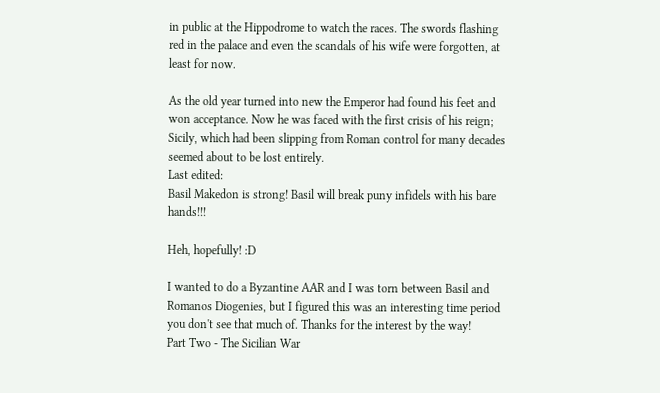in public at the Hippodrome to watch the races. The swords flashing red in the palace and even the scandals of his wife were forgotten, at least for now.

As the old year turned into new the Emperor had found his feet and won acceptance. Now he was faced with the first crisis of his reign; Sicily, which had been slipping from Roman control for many decades seemed about to be lost entirely.
Last edited:
Basil Makedon is strong! Basil will break puny infidels with his bare hands!!!

Heh, hopefully! :D

I wanted to do a Byzantine AAR and I was torn between Basil and Romanos Diogenies, but I figured this was an interesting time period you don't see that much of. Thanks for the interest by the way!
Part Two - The Sicilian War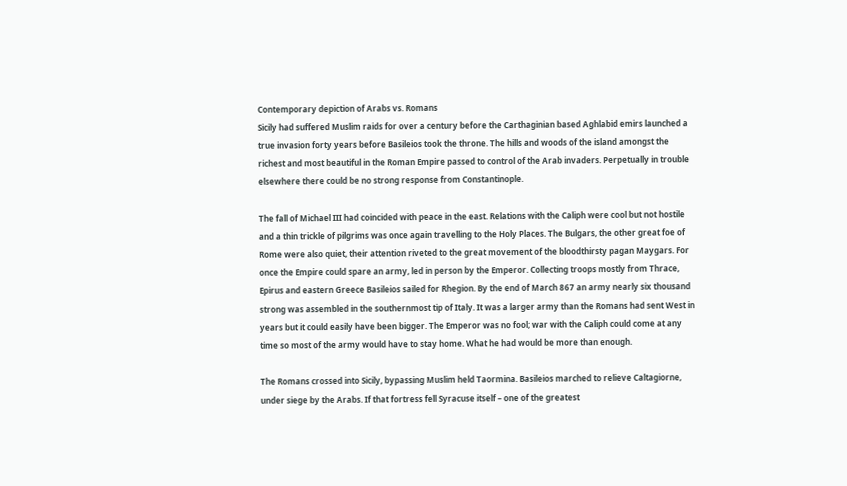Contemporary depiction of Arabs vs. Romans
Sicily had suffered Muslim raids for over a century before the Carthaginian based Aghlabid emirs launched a true invasion forty years before Basileios took the throne. The hills and woods of the island amongst the richest and most beautiful in the Roman Empire passed to control of the Arab invaders. Perpetually in trouble elsewhere there could be no strong response from Constantinople.

The fall of Michael III had coincided with peace in the east. Relations with the Caliph were cool but not hostile and a thin trickle of pilgrims was once again travelling to the Holy Places. The Bulgars, the other great foe of Rome were also quiet, their attention riveted to the great movement of the bloodthirsty pagan Maygars. For once the Empire could spare an army, led in person by the Emperor. Collecting troops mostly from Thrace, Epirus and eastern Greece Basileios sailed for Rhegion. By the end of March 867 an army nearly six thousand strong was assembled in the southernmost tip of Italy. It was a larger army than the Romans had sent West in years but it could easily have been bigger. The Emperor was no fool; war with the Caliph could come at any time so most of the army would have to stay home. What he had would be more than enough.

The Romans crossed into Sicily, bypassing Muslim held Taormina. Basileios marched to relieve Caltagiorne, under siege by the Arabs. If that fortress fell Syracuse itself – one of the greatest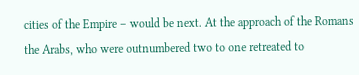cities of the Empire – would be next. At the approach of the Romans the Arabs, who were outnumbered two to one retreated to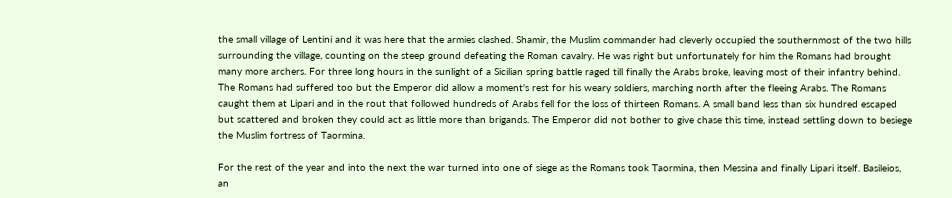the small village of Lentini and it was here that the armies clashed. Shamir, the Muslim commander had cleverly occupied the southernmost of the two hills surrounding the village, counting on the steep ground defeating the Roman cavalry. He was right but unfortunately for him the Romans had brought many more archers. For three long hours in the sunlight of a Sicilian spring battle raged till finally the Arabs broke, leaving most of their infantry behind. The Romans had suffered too but the Emperor did allow a moment's rest for his weary soldiers, marching north after the fleeing Arabs. The Romans caught them at Lipari and in the rout that followed hundreds of Arabs fell for the loss of thirteen Romans. A small band less than six hundred escaped but scattered and broken they could act as little more than brigands. The Emperor did not bother to give chase this time, instead settling down to besiege the Muslim fortress of Taormina.

For the rest of the year and into the next the war turned into one of siege as the Romans took Taormina, then Messina and finally Lipari itself. Basileios, an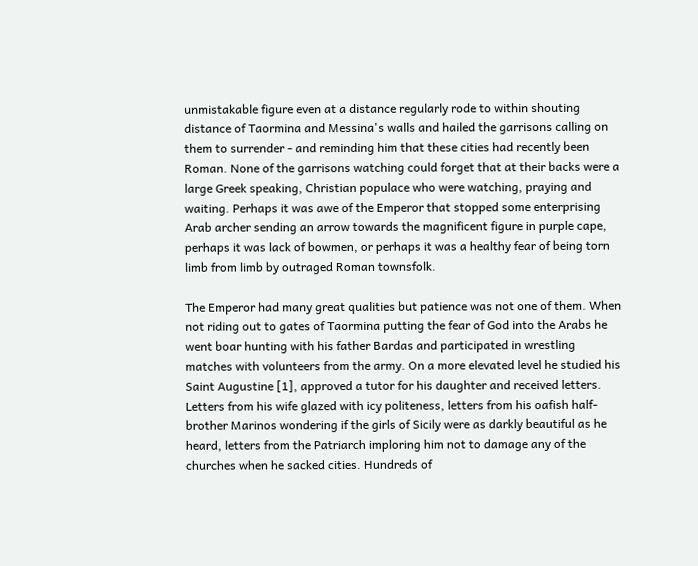unmistakable figure even at a distance regularly rode to within shouting distance of Taormina and Messina's walls and hailed the garrisons calling on them to surrender - and reminding him that these cities had recently been Roman. None of the garrisons watching could forget that at their backs were a large Greek speaking, Christian populace who were watching, praying and waiting. Perhaps it was awe of the Emperor that stopped some enterprising Arab archer sending an arrow towards the magnificent figure in purple cape, perhaps it was lack of bowmen, or perhaps it was a healthy fear of being torn limb from limb by outraged Roman townsfolk.

The Emperor had many great qualities but patience was not one of them. When not riding out to gates of Taormina putting the fear of God into the Arabs he went boar hunting with his father Bardas and participated in wrestling matches with volunteers from the army. On a more elevated level he studied his Saint Augustine [1], approved a tutor for his daughter and received letters. Letters from his wife glazed with icy politeness, letters from his oafish half-brother Marinos wondering if the girls of Sicily were as darkly beautiful as he heard, letters from the Patriarch imploring him not to damage any of the churches when he sacked cities. Hundreds of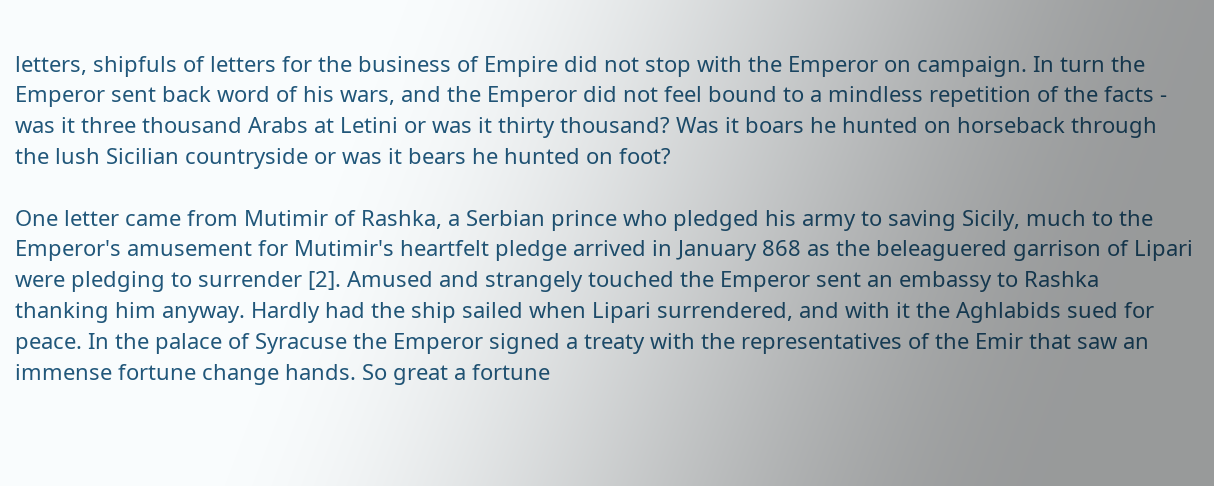letters, shipfuls of letters for the business of Empire did not stop with the Emperor on campaign. In turn the Emperor sent back word of his wars, and the Emperor did not feel bound to a mindless repetition of the facts - was it three thousand Arabs at Letini or was it thirty thousand? Was it boars he hunted on horseback through the lush Sicilian countryside or was it bears he hunted on foot?

One letter came from Mutimir of Rashka, a Serbian prince who pledged his army to saving Sicily, much to the Emperor's amusement for Mutimir's heartfelt pledge arrived in January 868 as the beleaguered garrison of Lipari were pledging to surrender [2]. Amused and strangely touched the Emperor sent an embassy to Rashka thanking him anyway. Hardly had the ship sailed when Lipari surrendered, and with it the Aghlabids sued for peace. In the palace of Syracuse the Emperor signed a treaty with the representatives of the Emir that saw an immense fortune change hands. So great a fortune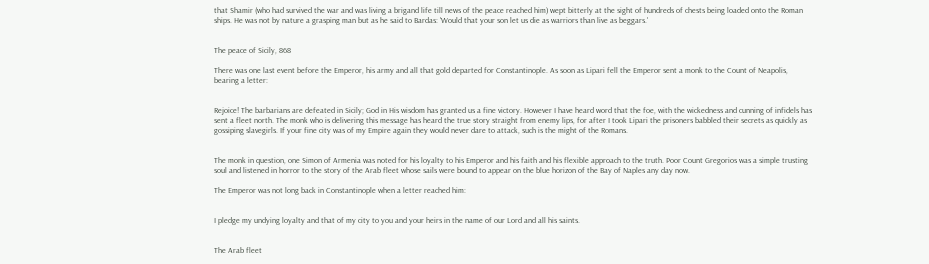that Shamir (who had survived the war and was living a brigand life till news of the peace reached him) wept bitterly at the sight of hundreds of chests being loaded onto the Roman ships. He was not by nature a grasping man but as he said to Bardas: 'Would that your son let us die as warriors than live as beggars.'


The peace of Sicily, 868

There was one last event before the Emperor, his army and all that gold departed for Constantinople. As soon as Lipari fell the Emperor sent a monk to the Count of Neapolis, bearing a letter:


Rejoice! The barbarians are defeated in Sicily; God in His wisdom has granted us a fine victory. However I have heard word that the foe, with the wickedness and cunning of infidels has sent a fleet north. The monk who is delivering this message has heard the true story straight from enemy lips, for after I took Lipari the prisoners babbled their secrets as quickly as gossiping slavegirls. If your fine city was of my Empire again they would never dare to attack, such is the might of the Romans.


The monk in question, one Simon of Armenia was noted for his loyalty to his Emperor and his faith and his flexible approach to the truth. Poor Count Gregorios was a simple trusting soul and listened in horror to the story of the Arab fleet whose sails were bound to appear on the blue horizon of the Bay of Naples any day now.

The Emperor was not long back in Constantinople when a letter reached him:


I pledge my undying loyalty and that of my city to you and your heirs in the name of our Lord and all his saints.


The Arab fleet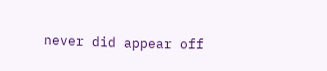never did appear off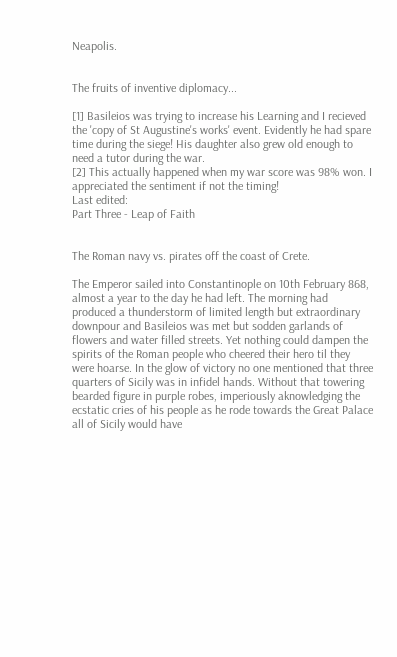Neapolis.


The fruits of inventive diplomacy...

[1] Basileios was trying to increase his Learning and I recieved the 'copy of St Augustine's works' event. Evidently he had spare time during the siege! His daughter also grew old enough to need a tutor during the war.
[2] This actually happened when my war score was 98% won. I appreciated the sentiment if not the timing!
Last edited:
Part Three - Leap of Faith


The Roman navy vs. pirates off the coast of Crete.

The Emperor sailed into Constantinople on 10th February 868, almost a year to the day he had left. The morning had produced a thunderstorm of limited length but extraordinary downpour and Basileios was met but sodden garlands of flowers and water filled streets. Yet nothing could dampen the spirits of the Roman people who cheered their hero til they were hoarse. In the glow of victory no one mentioned that three quarters of Sicily was in infidel hands. Without that towering bearded figure in purple robes, imperiously aknowledging the ecstatic cries of his people as he rode towards the Great Palace all of Sicily would have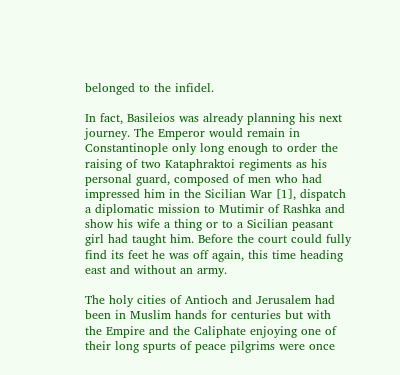belonged to the infidel.

In fact, Basileios was already planning his next journey. The Emperor would remain in Constantinople only long enough to order the raising of two Kataphraktoi regiments as his personal guard, composed of men who had impressed him in the Sicilian War [1], dispatch a diplomatic mission to Mutimir of Rashka and show his wife a thing or to a Sicilian peasant girl had taught him. Before the court could fully find its feet he was off again, this time heading east and without an army.

The holy cities of Antioch and Jerusalem had been in Muslim hands for centuries but with the Empire and the Caliphate enjoying one of their long spurts of peace pilgrims were once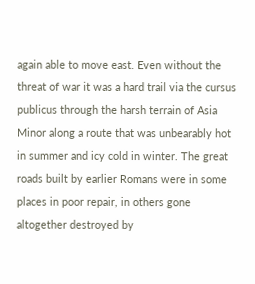again able to move east. Even without the threat of war it was a hard trail via the cursus publicus through the harsh terrain of Asia Minor along a route that was unbearably hot in summer and icy cold in winter. The great roads built by earlier Romans were in some places in poor repair, in others gone altogether destroyed by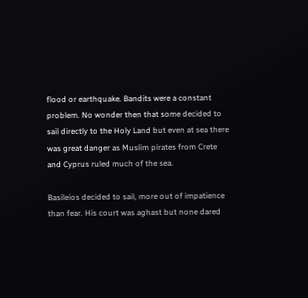flood or earthquake. Bandits were a constant problem. No wonder then that some decided to sail directly to the Holy Land but even at sea there was great danger as Muslim pirates from Crete and Cyprus ruled much of the sea.

Basileios decided to sail, more out of impatience than fear. His court was aghast but none dared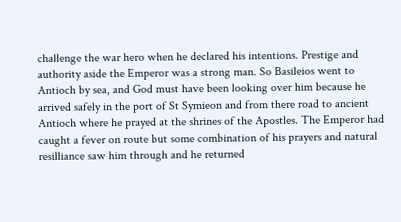challenge the war hero when he declared his intentions. Prestige and authority aside the Emperor was a strong man. So Basileios went to Antioch by sea, and God must have been looking over him because he arrived safely in the port of St Symieon and from there road to ancient Antioch where he prayed at the shrines of the Apostles. The Emperor had caught a fever on route but some combination of his prayers and natural resilliance saw him through and he returned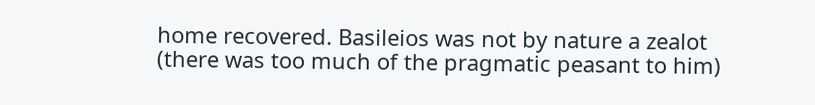home recovered. Basileios was not by nature a zealot (there was too much of the pragmatic peasant to him)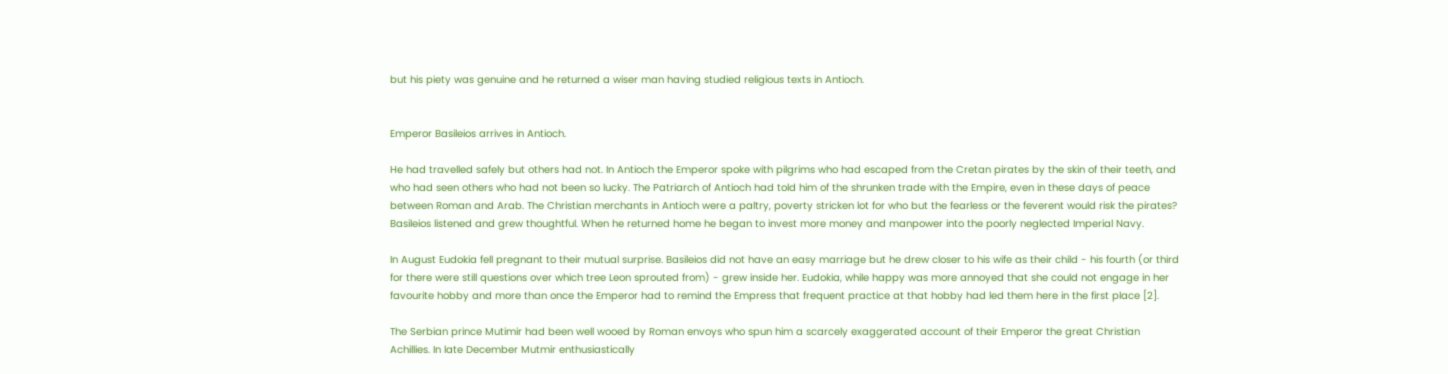but his piety was genuine and he returned a wiser man having studied religious texts in Antioch.


Emperor Basileios arrives in Antioch.

He had travelled safely but others had not. In Antioch the Emperor spoke with pilgrims who had escaped from the Cretan pirates by the skin of their teeth, and who had seen others who had not been so lucky. The Patriarch of Antioch had told him of the shrunken trade with the Empire, even in these days of peace between Roman and Arab. The Christian merchants in Antioch were a paltry, poverty stricken lot for who but the fearless or the feverent would risk the pirates? Basileios listened and grew thoughtful. When he returned home he began to invest more money and manpower into the poorly neglected Imperial Navy.

In August Eudokia fell pregnant to their mutual surprise. Basileios did not have an easy marriage but he drew closer to his wife as their child - his fourth (or third for there were still questions over which tree Leon sprouted from) - grew inside her. Eudokia, while happy was more annoyed that she could not engage in her favourite hobby and more than once the Emperor had to remind the Empress that frequent practice at that hobby had led them here in the first place [2].

The Serbian prince Mutimir had been well wooed by Roman envoys who spun him a scarcely exaggerated account of their Emperor the great Christian Achillies. In late December Mutmir enthusiastically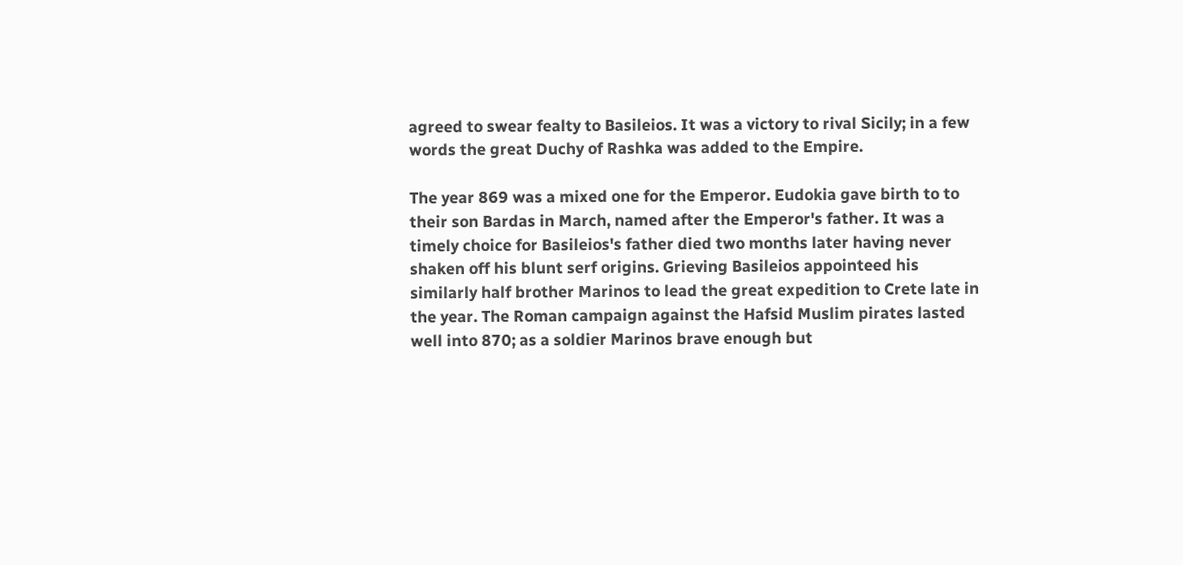agreed to swear fealty to Basileios. It was a victory to rival Sicily; in a few words the great Duchy of Rashka was added to the Empire.

The year 869 was a mixed one for the Emperor. Eudokia gave birth to to their son Bardas in March, named after the Emperor's father. It was a timely choice for Basileios's father died two months later having never shaken off his blunt serf origins. Grieving Basileios appointeed his similarly half brother Marinos to lead the great expedition to Crete late in the year. The Roman campaign against the Hafsid Muslim pirates lasted well into 870; as a soldier Marinos brave enough but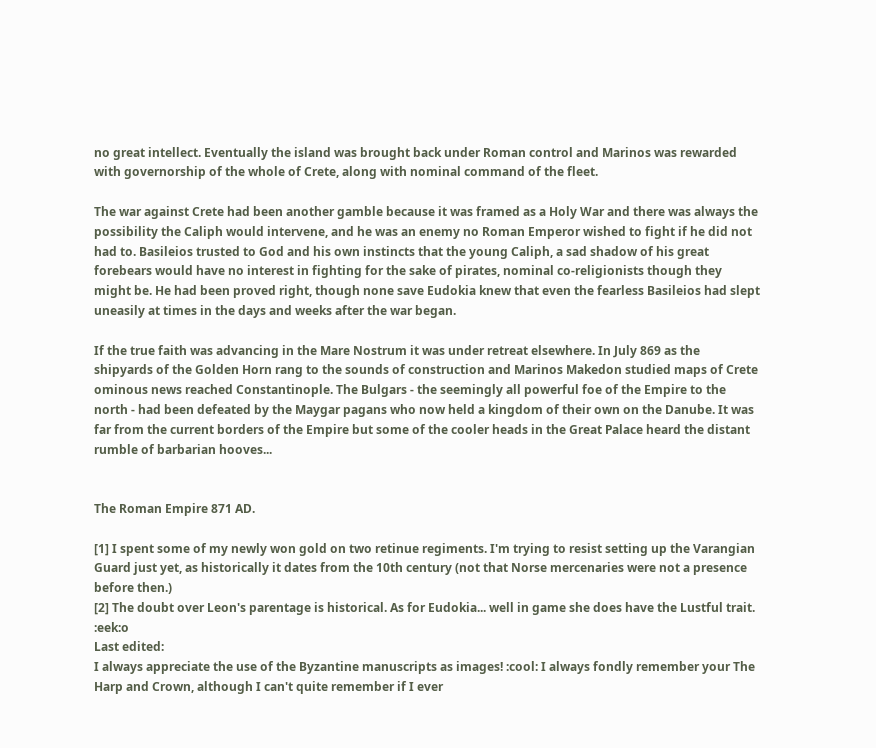no great intellect. Eventually the island was brought back under Roman control and Marinos was rewarded with governorship of the whole of Crete, along with nominal command of the fleet.

The war against Crete had been another gamble because it was framed as a Holy War and there was always the possibility the Caliph would intervene, and he was an enemy no Roman Emperor wished to fight if he did not had to. Basileios trusted to God and his own instincts that the young Caliph, a sad shadow of his great forebears would have no interest in fighting for the sake of pirates, nominal co-religionists though they might be. He had been proved right, though none save Eudokia knew that even the fearless Basileios had slept uneasily at times in the days and weeks after the war began.

If the true faith was advancing in the Mare Nostrum it was under retreat elsewhere. In July 869 as the shipyards of the Golden Horn rang to the sounds of construction and Marinos Makedon studied maps of Crete ominous news reached Constantinople. The Bulgars - the seemingly all powerful foe of the Empire to the north - had been defeated by the Maygar pagans who now held a kingdom of their own on the Danube. It was far from the current borders of the Empire but some of the cooler heads in the Great Palace heard the distant rumble of barbarian hooves...


The Roman Empire 871 AD.

[1] I spent some of my newly won gold on two retinue regiments. I'm trying to resist setting up the Varangian Guard just yet, as historically it dates from the 10th century (not that Norse mercenaries were not a presence before then.)
[2] The doubt over Leon's parentage is historical. As for Eudokia... well in game she does have the Lustful trait. :eek:o
Last edited:
I always appreciate the use of the Byzantine manuscripts as images! :cool: I always fondly remember your The Harp and Crown, although I can't quite remember if I ever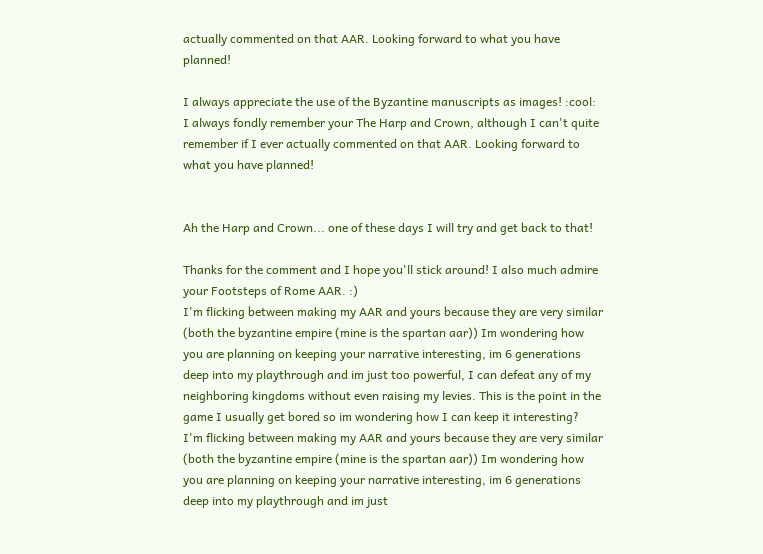actually commented on that AAR. Looking forward to what you have planned!

I always appreciate the use of the Byzantine manuscripts as images! :cool: I always fondly remember your The Harp and Crown, although I can't quite remember if I ever actually commented on that AAR. Looking forward to what you have planned!


Ah the Harp and Crown... one of these days I will try and get back to that!

Thanks for the comment and I hope you'll stick around! I also much admire your Footsteps of Rome AAR. :)
I'm flicking between making my AAR and yours because they are very similar (both the byzantine empire (mine is the spartan aar)) Im wondering how you are planning on keeping your narrative interesting, im 6 generations deep into my playthrough and im just too powerful, I can defeat any of my neighboring kingdoms without even raising my levies. This is the point in the game I usually get bored so im wondering how I can keep it interesting?
I'm flicking between making my AAR and yours because they are very similar (both the byzantine empire (mine is the spartan aar)) Im wondering how you are planning on keeping your narrative interesting, im 6 generations deep into my playthrough and im just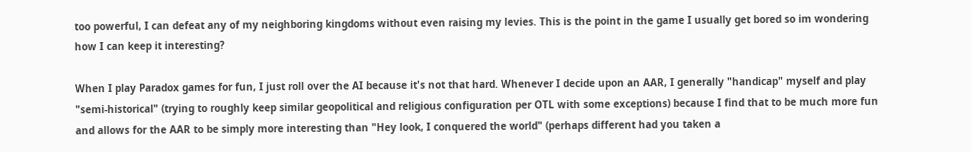too powerful, I can defeat any of my neighboring kingdoms without even raising my levies. This is the point in the game I usually get bored so im wondering how I can keep it interesting?

When I play Paradox games for fun, I just roll over the AI because it's not that hard. Whenever I decide upon an AAR, I generally "handicap" myself and play "semi-historical" (trying to roughly keep similar geopolitical and religious configuration per OTL with some exceptions) because I find that to be much more fun and allows for the AAR to be simply more interesting than "Hey look, I conquered the world" (perhaps different had you taken a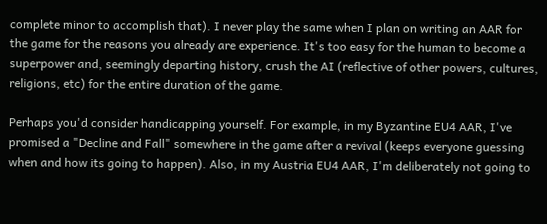complete minor to accomplish that). I never play the same when I plan on writing an AAR for the game for the reasons you already are experience. It's too easy for the human to become a superpower and, seemingly departing history, crush the AI (reflective of other powers, cultures, religions, etc) for the entire duration of the game.

Perhaps you'd consider handicapping yourself. For example, in my Byzantine EU4 AAR, I've promised a "Decline and Fall" somewhere in the game after a revival (keeps everyone guessing when and how its going to happen). Also, in my Austria EU4 AAR, I'm deliberately not going to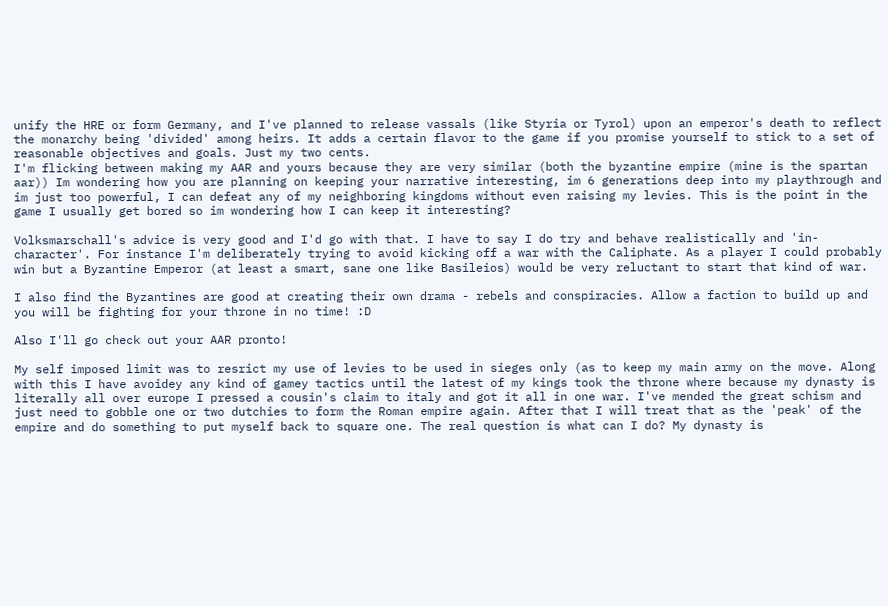unify the HRE or form Germany, and I've planned to release vassals (like Styria or Tyrol) upon an emperor's death to reflect the monarchy being 'divided' among heirs. It adds a certain flavor to the game if you promise yourself to stick to a set of reasonable objectives and goals. Just my two cents.
I'm flicking between making my AAR and yours because they are very similar (both the byzantine empire (mine is the spartan aar)) Im wondering how you are planning on keeping your narrative interesting, im 6 generations deep into my playthrough and im just too powerful, I can defeat any of my neighboring kingdoms without even raising my levies. This is the point in the game I usually get bored so im wondering how I can keep it interesting?

Volksmarschall's advice is very good and I'd go with that. I have to say I do try and behave realistically and 'in-character'. For instance I'm deliberately trying to avoid kicking off a war with the Caliphate. As a player I could probably win but a Byzantine Emperor (at least a smart, sane one like Basileios) would be very reluctant to start that kind of war.

I also find the Byzantines are good at creating their own drama - rebels and conspiracies. Allow a faction to build up and you will be fighting for your throne in no time! :D

Also I'll go check out your AAR pronto!

My self imposed limit was to resrict my use of levies to be used in sieges only (as to keep my main army on the move. Along with this I have avoidey any kind of gamey tactics until the latest of my kings took the throne where because my dynasty is literally all over europe I pressed a cousin's claim to italy and got it all in one war. I've mended the great schism and just need to gobble one or two dutchies to form the Roman empire again. After that I will treat that as the 'peak' of the empire and do something to put myself back to square one. The real question is what can I do? My dynasty is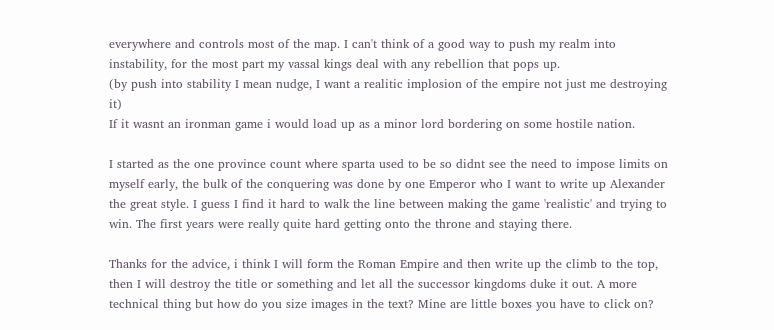everywhere and controls most of the map. I can't think of a good way to push my realm into instability, for the most part my vassal kings deal with any rebellion that pops up.
(by push into stability I mean nudge, I want a realitic implosion of the empire not just me destroying it)
If it wasnt an ironman game i would load up as a minor lord bordering on some hostile nation.

I started as the one province count where sparta used to be so didnt see the need to impose limits on myself early, the bulk of the conquering was done by one Emperor who I want to write up Alexander the great style. I guess I find it hard to walk the line between making the game 'realistic' and trying to win. The first years were really quite hard getting onto the throne and staying there.

Thanks for the advice, i think I will form the Roman Empire and then write up the climb to the top, then I will destroy the title or something and let all the successor kingdoms duke it out. A more technical thing but how do you size images in the text? Mine are little boxes you have to click on?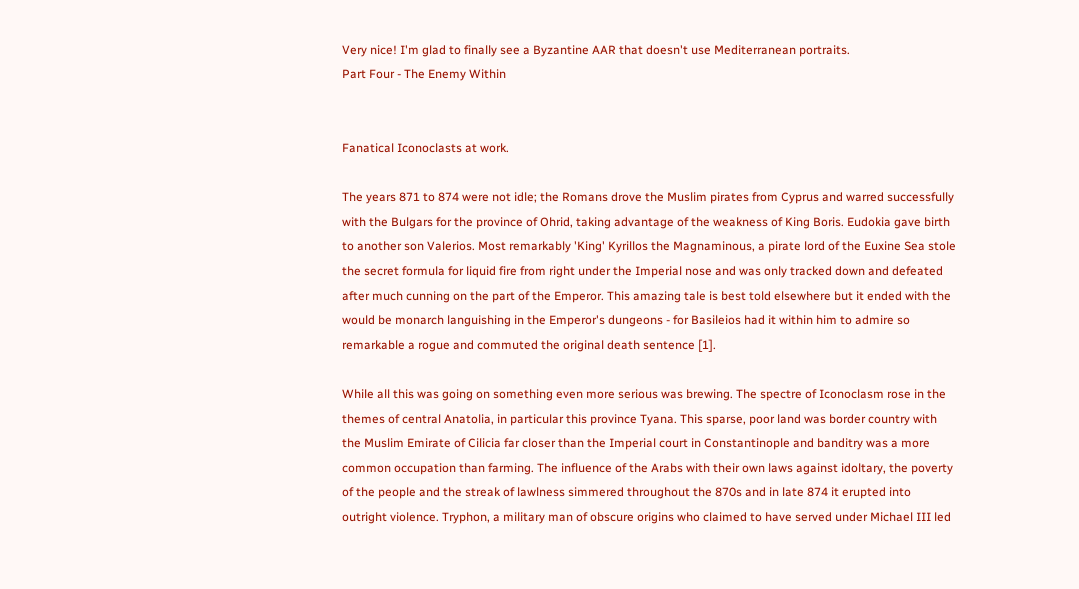Very nice! I'm glad to finally see a Byzantine AAR that doesn't use Mediterranean portraits.
Part Four - The Enemy Within


Fanatical Iconoclasts at work.

The years 871 to 874 were not idle; the Romans drove the Muslim pirates from Cyprus and warred successfully with the Bulgars for the province of Ohrid, taking advantage of the weakness of King Boris. Eudokia gave birth to another son Valerios. Most remarkably 'King' Kyrillos the Magnaminous, a pirate lord of the Euxine Sea stole the secret formula for liquid fire from right under the Imperial nose and was only tracked down and defeated after much cunning on the part of the Emperor. This amazing tale is best told elsewhere but it ended with the would be monarch languishing in the Emperor's dungeons - for Basileios had it within him to admire so remarkable a rogue and commuted the original death sentence [1].

While all this was going on something even more serious was brewing. The spectre of Iconoclasm rose in the themes of central Anatolia, in particular this province Tyana. This sparse, poor land was border country with the Muslim Emirate of Cilicia far closer than the Imperial court in Constantinople and banditry was a more common occupation than farming. The influence of the Arabs with their own laws against idoltary, the poverty of the people and the streak of lawlness simmered throughout the 870s and in late 874 it erupted into outright violence. Tryphon, a military man of obscure origins who claimed to have served under Michael III led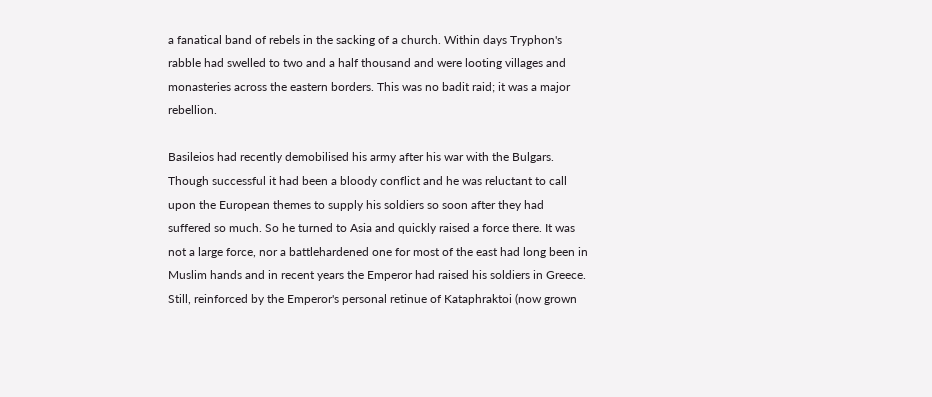a fanatical band of rebels in the sacking of a church. Within days Tryphon's rabble had swelled to two and a half thousand and were looting villages and monasteries across the eastern borders. This was no badit raid; it was a major rebellion.

Basileios had recently demobilised his army after his war with the Bulgars. Though successful it had been a bloody conflict and he was reluctant to call upon the European themes to supply his soldiers so soon after they had suffered so much. So he turned to Asia and quickly raised a force there. It was not a large force, nor a battlehardened one for most of the east had long been in Muslim hands and in recent years the Emperor had raised his soldiers in Greece. Still, reinforced by the Emperor's personal retinue of Kataphraktoi (now grown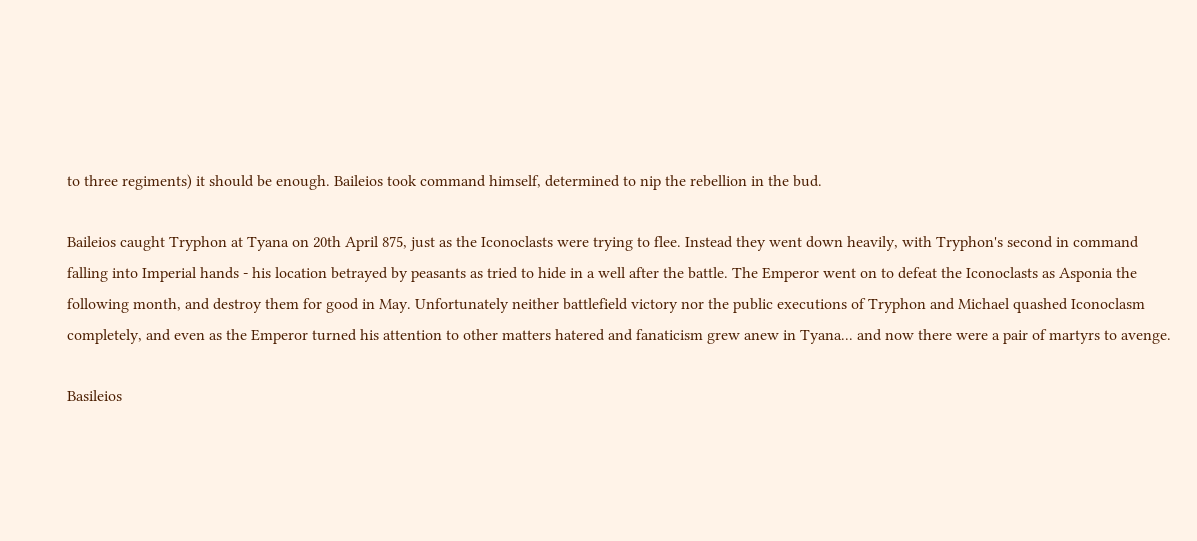to three regiments) it should be enough. Baileios took command himself, determined to nip the rebellion in the bud.

Baileios caught Tryphon at Tyana on 20th April 875, just as the Iconoclasts were trying to flee. Instead they went down heavily, with Tryphon's second in command falling into Imperial hands - his location betrayed by peasants as tried to hide in a well after the battle. The Emperor went on to defeat the Iconoclasts as Asponia the following month, and destroy them for good in May. Unfortunately neither battlefield victory nor the public executions of Tryphon and Michael quashed Iconoclasm completely, and even as the Emperor turned his attention to other matters hatered and fanaticism grew anew in Tyana... and now there were a pair of martyrs to avenge.

Basileios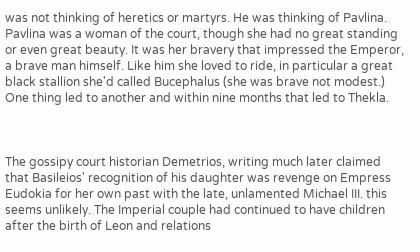was not thinking of heretics or martyrs. He was thinking of Pavlina. Pavlina was a woman of the court, though she had no great standing or even great beauty. It was her bravery that impressed the Emperor, a brave man himself. Like him she loved to ride, in particular a great black stallion she'd called Bucephalus (she was brave not modest.) One thing led to another and within nine months that led to Thekla.



The gossipy court historian Demetrios, writing much later claimed that Basileios' recognition of his daughter was revenge on Empress Eudokia for her own past with the late, unlamented Michael III. this seems unlikely. The Imperial couple had continued to have children after the birth of Leon and relations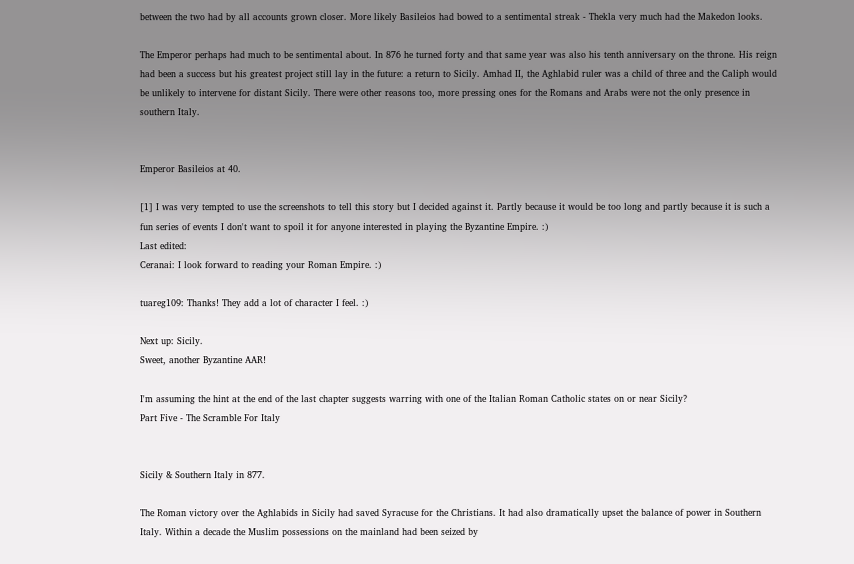between the two had by all accounts grown closer. More likely Basileios had bowed to a sentimental streak - Thekla very much had the Makedon looks.

The Emperor perhaps had much to be sentimental about. In 876 he turned forty and that same year was also his tenth anniversary on the throne. His reign had been a success but his greatest project still lay in the future: a return to Sicily. Amhad II, the Aghlabid ruler was a child of three and the Caliph would be unlikely to intervene for distant Sicily. There were other reasons too, more pressing ones for the Romans and Arabs were not the only presence in southern Italy.


Emperor Basileios at 40.

[1] I was very tempted to use the screenshots to tell this story but I decided against it. Partly because it would be too long and partly because it is such a fun series of events I don't want to spoil it for anyone interested in playing the Byzantine Empire. :)
Last edited:
Ceranai: I look forward to reading your Roman Empire. :)

tuareg109: Thanks! They add a lot of character I feel. :)

Next up: Sicily.
Sweet, another Byzantine AAR!

I'm assuming the hint at the end of the last chapter suggests warring with one of the Italian Roman Catholic states on or near Sicily?
Part Five - The Scramble For Italy


Sicily & Southern Italy in 877.

The Roman victory over the Aghlabids in Sicily had saved Syracuse for the Christians. It had also dramatically upset the balance of power in Southern Italy. Within a decade the Muslim possessions on the mainland had been seized by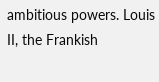ambitious powers. Louis II, the Frankish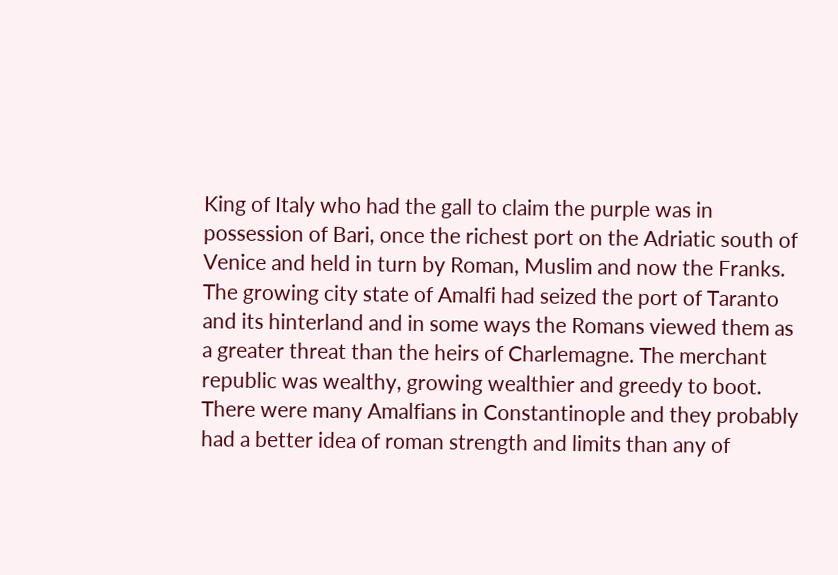King of Italy who had the gall to claim the purple was in possession of Bari, once the richest port on the Adriatic south of Venice and held in turn by Roman, Muslim and now the Franks. The growing city state of Amalfi had seized the port of Taranto and its hinterland and in some ways the Romans viewed them as a greater threat than the heirs of Charlemagne. The merchant republic was wealthy, growing wealthier and greedy to boot. There were many Amalfians in Constantinople and they probably had a better idea of roman strength and limits than any of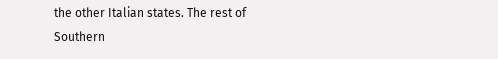the other Italian states. The rest of Southern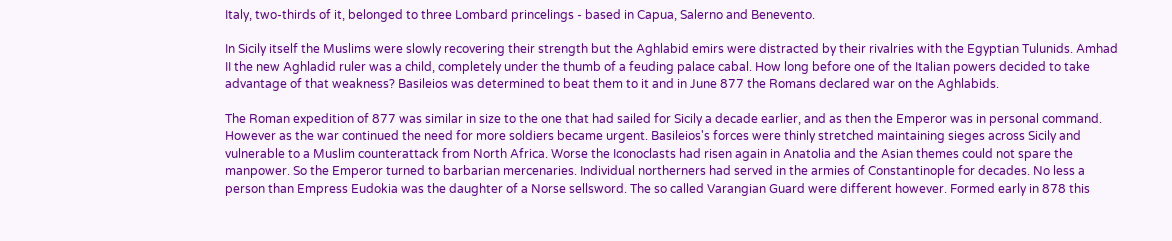Italy, two-thirds of it, belonged to three Lombard princelings - based in Capua, Salerno and Benevento.

In Sicily itself the Muslims were slowly recovering their strength but the Aghlabid emirs were distracted by their rivalries with the Egyptian Tulunids. Amhad II the new Aghladid ruler was a child, completely under the thumb of a feuding palace cabal. How long before one of the Italian powers decided to take advantage of that weakness? Basileios was determined to beat them to it and in June 877 the Romans declared war on the Aghlabids.

The Roman expedition of 877 was similar in size to the one that had sailed for Sicily a decade earlier, and as then the Emperor was in personal command. However as the war continued the need for more soldiers became urgent. Basileios's forces were thinly stretched maintaining sieges across Sicily and vulnerable to a Muslim counterattack from North Africa. Worse the Iconoclasts had risen again in Anatolia and the Asian themes could not spare the manpower. So the Emperor turned to barbarian mercenaries. Individual northerners had served in the armies of Constantinople for decades. No less a person than Empress Eudokia was the daughter of a Norse sellsword. The so called Varangian Guard were different however. Formed early in 878 this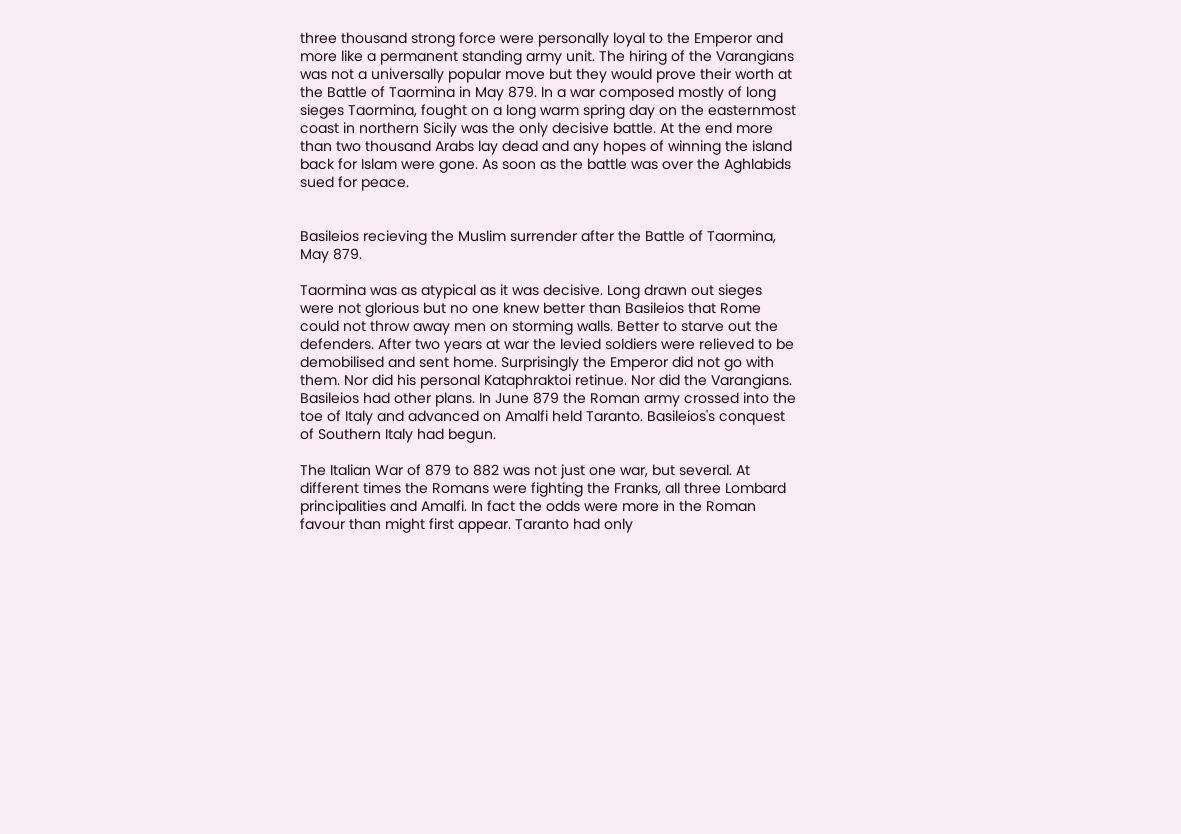three thousand strong force were personally loyal to the Emperor and more like a permanent standing army unit. The hiring of the Varangians was not a universally popular move but they would prove their worth at the Battle of Taormina in May 879. In a war composed mostly of long sieges Taormina, fought on a long warm spring day on the easternmost coast in northern Sicily was the only decisive battle. At the end more than two thousand Arabs lay dead and any hopes of winning the island back for Islam were gone. As soon as the battle was over the Aghlabids sued for peace.


Basileios recieving the Muslim surrender after the Battle of Taormina, May 879.

Taormina was as atypical as it was decisive. Long drawn out sieges were not glorious but no one knew better than Basileios that Rome could not throw away men on storming walls. Better to starve out the defenders. After two years at war the levied soldiers were relieved to be demobilised and sent home. Surprisingly the Emperor did not go with them. Nor did his personal Kataphraktoi retinue. Nor did the Varangians. Basileios had other plans. In June 879 the Roman army crossed into the toe of Italy and advanced on Amalfi held Taranto. Basileios's conquest of Southern Italy had begun.

The Italian War of 879 to 882 was not just one war, but several. At different times the Romans were fighting the Franks, all three Lombard principalities and Amalfi. In fact the odds were more in the Roman favour than might first appear. Taranto had only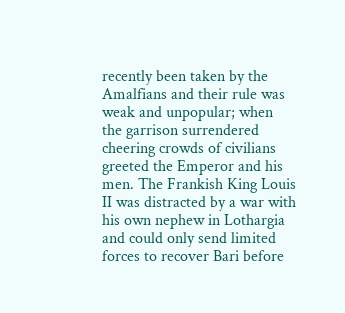recently been taken by the Amalfians and their rule was weak and unpopular; when the garrison surrendered cheering crowds of civilians greeted the Emperor and his men. The Frankish King Louis II was distracted by a war with his own nephew in Lothargia and could only send limited forces to recover Bari before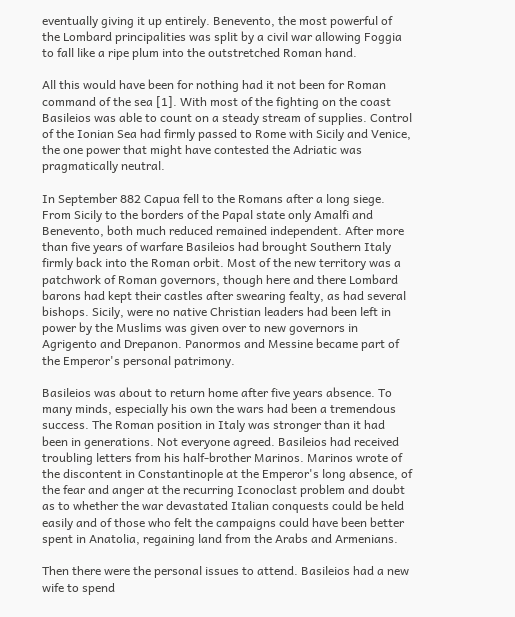eventually giving it up entirely. Benevento, the most powerful of the Lombard principalities was split by a civil war allowing Foggia to fall like a ripe plum into the outstretched Roman hand.

All this would have been for nothing had it not been for Roman command of the sea [1]. With most of the fighting on the coast Basileios was able to count on a steady stream of supplies. Control of the Ionian Sea had firmly passed to Rome with Sicily and Venice, the one power that might have contested the Adriatic was pragmatically neutral.

In September 882 Capua fell to the Romans after a long siege. From Sicily to the borders of the Papal state only Amalfi and Benevento, both much reduced remained independent. After more than five years of warfare Basileios had brought Southern Italy firmly back into the Roman orbit. Most of the new territory was a patchwork of Roman governors, though here and there Lombard barons had kept their castles after swearing fealty, as had several bishops. Sicily, were no native Christian leaders had been left in power by the Muslims was given over to new governors in Agrigento and Drepanon. Panormos and Messine became part of the Emperor's personal patrimony.

Basileios was about to return home after five years absence. To many minds, especially his own the wars had been a tremendous success. The Roman position in Italy was stronger than it had been in generations. Not everyone agreed. Basileios had received troubling letters from his half-brother Marinos. Marinos wrote of the discontent in Constantinople at the Emperor's long absence, of the fear and anger at the recurring Iconoclast problem and doubt as to whether the war devastated Italian conquests could be held easily and of those who felt the campaigns could have been better spent in Anatolia, regaining land from the Arabs and Armenians.

Then there were the personal issues to attend. Basileios had a new wife to spend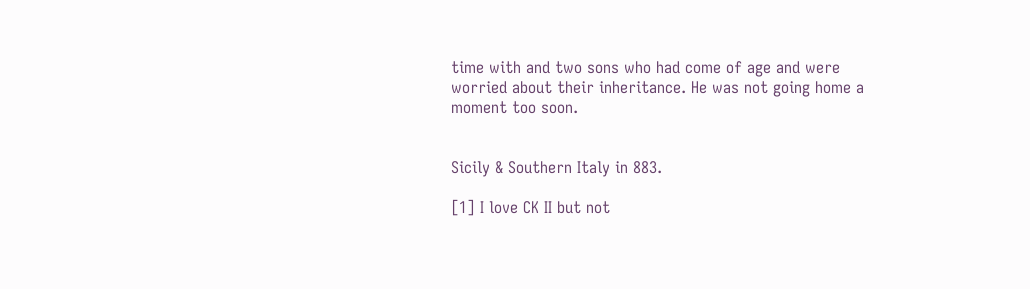time with and two sons who had come of age and were worried about their inheritance. He was not going home a moment too soon.


Sicily & Southern Italy in 883.

[1] I love CK II but not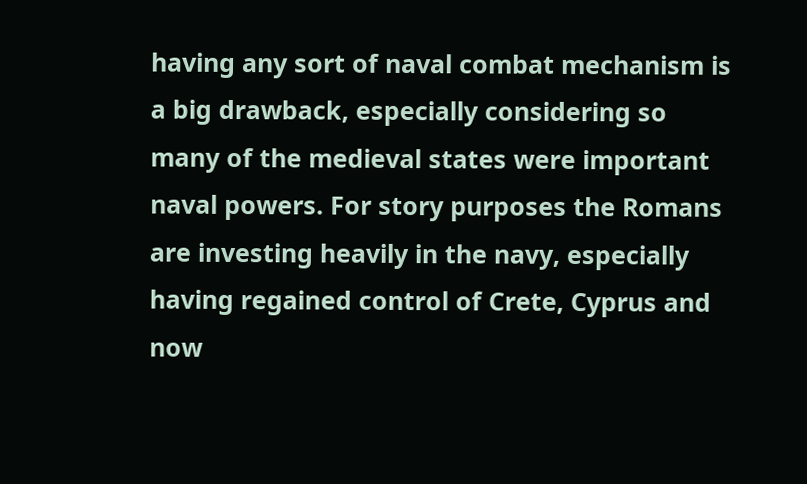having any sort of naval combat mechanism is a big drawback, especially considering so many of the medieval states were important naval powers. For story purposes the Romans are investing heavily in the navy, especially having regained control of Crete, Cyprus and now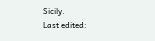Sicily.
Last edited: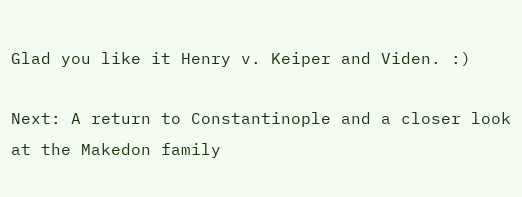Glad you like it Henry v. Keiper and Viden. :)

Next: A return to Constantinople and a closer look at the Makedon family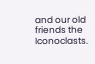and our old friends the Iconoclasts.